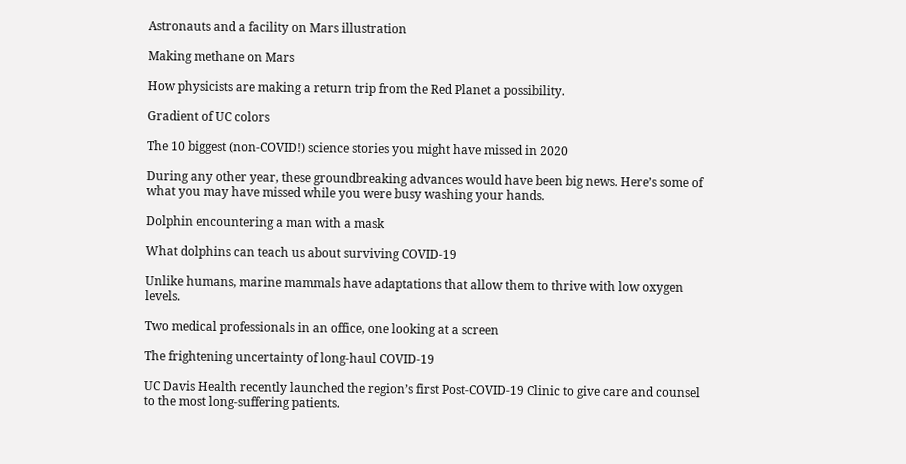Astronauts and a facility on Mars illustration

Making methane on Mars

How physicists are making a return trip from the Red Planet a possibility.

Gradient of UC colors

The 10 biggest (non-COVID!) science stories you might have missed in 2020

During any other year, these groundbreaking advances would have been big news. Here’s some of what you may have missed while you were busy washing your hands.

Dolphin encountering a man with a mask

What dolphins can teach us about surviving COVID-19

Unlike humans, marine mammals have adaptations that allow them to thrive with low oxygen levels.

Two medical professionals in an office, one looking at a screen

The frightening uncertainty of long-haul COVID-19

UC Davis Health recently launched the region’s first Post-COVID-19 Clinic to give care and counsel to the most long-suffering patients.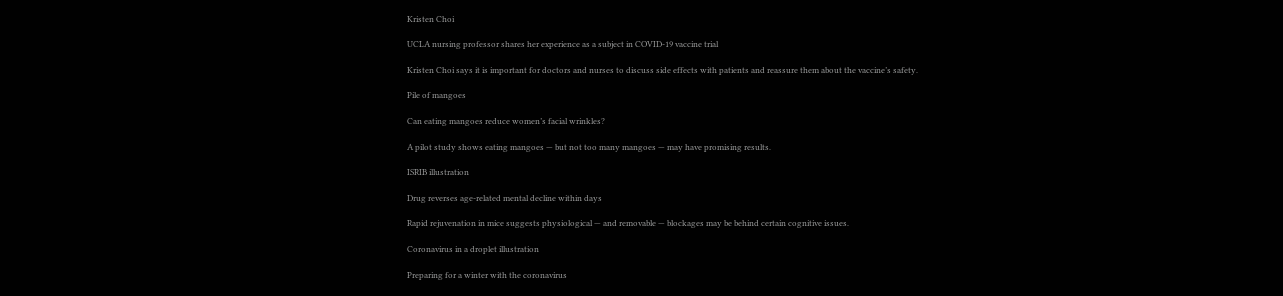Kristen Choi

UCLA nursing professor shares her experience as a subject in COVID-19 vaccine trial

Kristen Choi says it is important for doctors and nurses to discuss side effects with patients and reassure them about the vaccine’s safety.

Pile of mangoes

Can eating mangoes reduce women’s facial wrinkles?

A pilot study shows eating mangoes — but not too many mangoes — may have promising results.

ISRIB illustration

Drug reverses age-related mental decline within days

Rapid rejuvenation in mice suggests physiological — and removable — blockages may be behind certain cognitive issues.

Coronavirus in a droplet illustration

Preparing for a winter with the coronavirus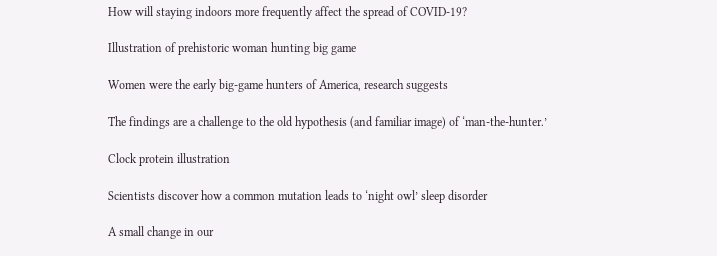How will staying indoors more frequently affect the spread of COVID-19?

Illustration of prehistoric woman hunting big game

Women were the early big-game hunters of America, research suggests

The findings are a challenge to the old hypothesis (and familiar image) of ‘man-the-hunter.’

Clock protein illustration

Scientists discover how a common mutation leads to ‘night owl’ sleep disorder

A small change in our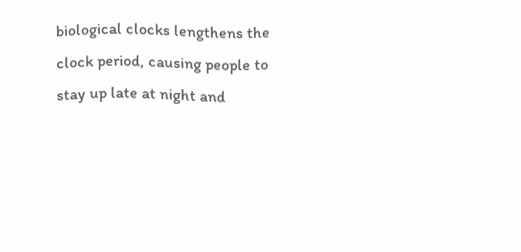biological clocks lengthens the clock period, causing people to stay up late at night and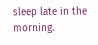sleep late in the morning.